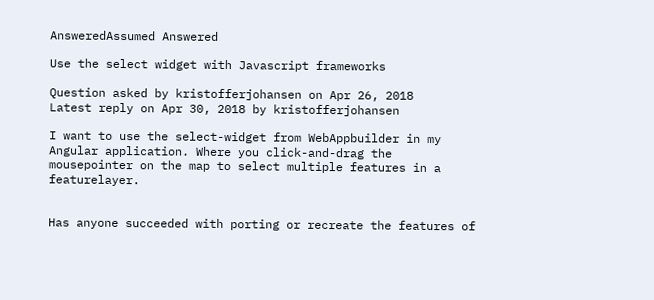AnsweredAssumed Answered

Use the select widget with Javascript frameworks

Question asked by kristofferjohansen on Apr 26, 2018
Latest reply on Apr 30, 2018 by kristofferjohansen

I want to use the select-widget from WebAppbuilder in my Angular application. Where you click-and-drag the mousepointer on the map to select multiple features in a featurelayer.


Has anyone succeeded with porting or recreate the features of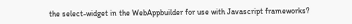the select-widget in the WebAppbuilder for use with Javascript frameworks?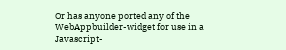Or has anyone ported any of the WebAppbuilder-widget for use in a Javascript-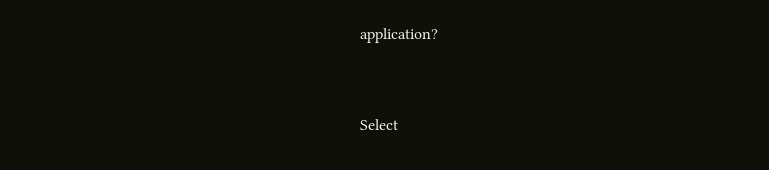application?


Select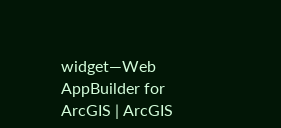widget—Web AppBuilder for ArcGIS | ArcGIS